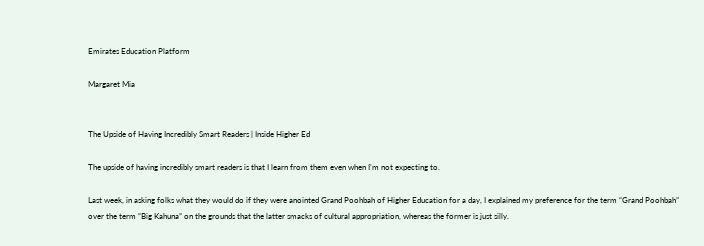Emirates Education Platform

Margaret Mia


The Upside of Having Incredibly Smart Readers | Inside Higher Ed

The upside of having incredibly smart readers is that I learn from them even when I’m not expecting to.

Last week, in asking folks what they would do if they were anointed Grand Poohbah of Higher Education for a day, I explained my preference for the term “Grand Poohbah” over the term “Big Kahuna” on the grounds that the latter smacks of cultural appropriation, whereas the former is just silly.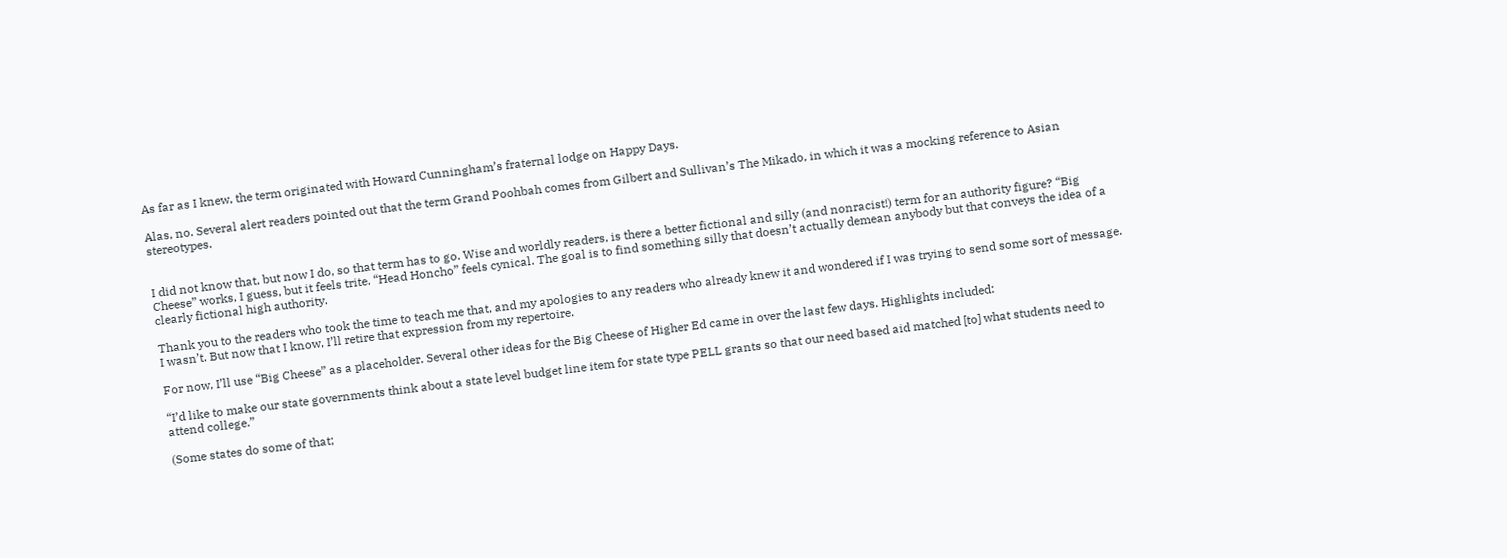As far as I knew, the term originated with Howard Cunningham’s fraternal lodge on Happy Days.

Alas, no. Several alert readers pointed out that the term Grand Poohbah comes from Gilbert and Sullivan’s The Mikado, in which it was a mocking reference to Asian stereotypes.


I did not know that, but now I do, so that term has to go. Wise and worldly readers, is there a better fictional and silly (and nonracist!) term for an authority figure? “Big Cheese” works, I guess, but it feels trite. “Head Honcho” feels cynical. The goal is to find something silly that doesn’t actually demean anybody but that conveys the idea of a clearly fictional high authority.

Thank you to the readers who took the time to teach me that, and my apologies to any readers who already knew it and wondered if I was trying to send some sort of message. I wasn’t. But now that I know, I’ll retire that expression from my repertoire.

For now, I’ll use “Big Cheese” as a placeholder. Several other ideas for the Big Cheese of Higher Ed came in over the last few days. Highlights included:

“I’d like to make our state governments think about a state level budget line item for state type PELL grants so that our need based aid matched [to] what students need to attend college.”

(Some states do some of that;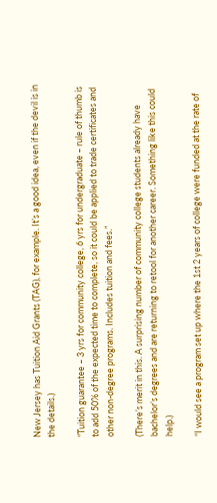New Jersey has Tuition Aid Grants (TAG), for example. It’s a good idea, even if the devil is in the details.)

“Tuition guarantee – 3 yrs for community college, 6 yrs for undergraduate – rule of thumb is to add 50% of the expected time to complete, so it could be applied to trade certificates and other non-degree programs. Includes tuition and fees.”

(There’s merit in this. A surprising number of community college students already have bachelor’s degrees and are returning to retool for another career. Something like this could help.)

“I would see a program set up where the 1st 2 years of college were funded at the rate of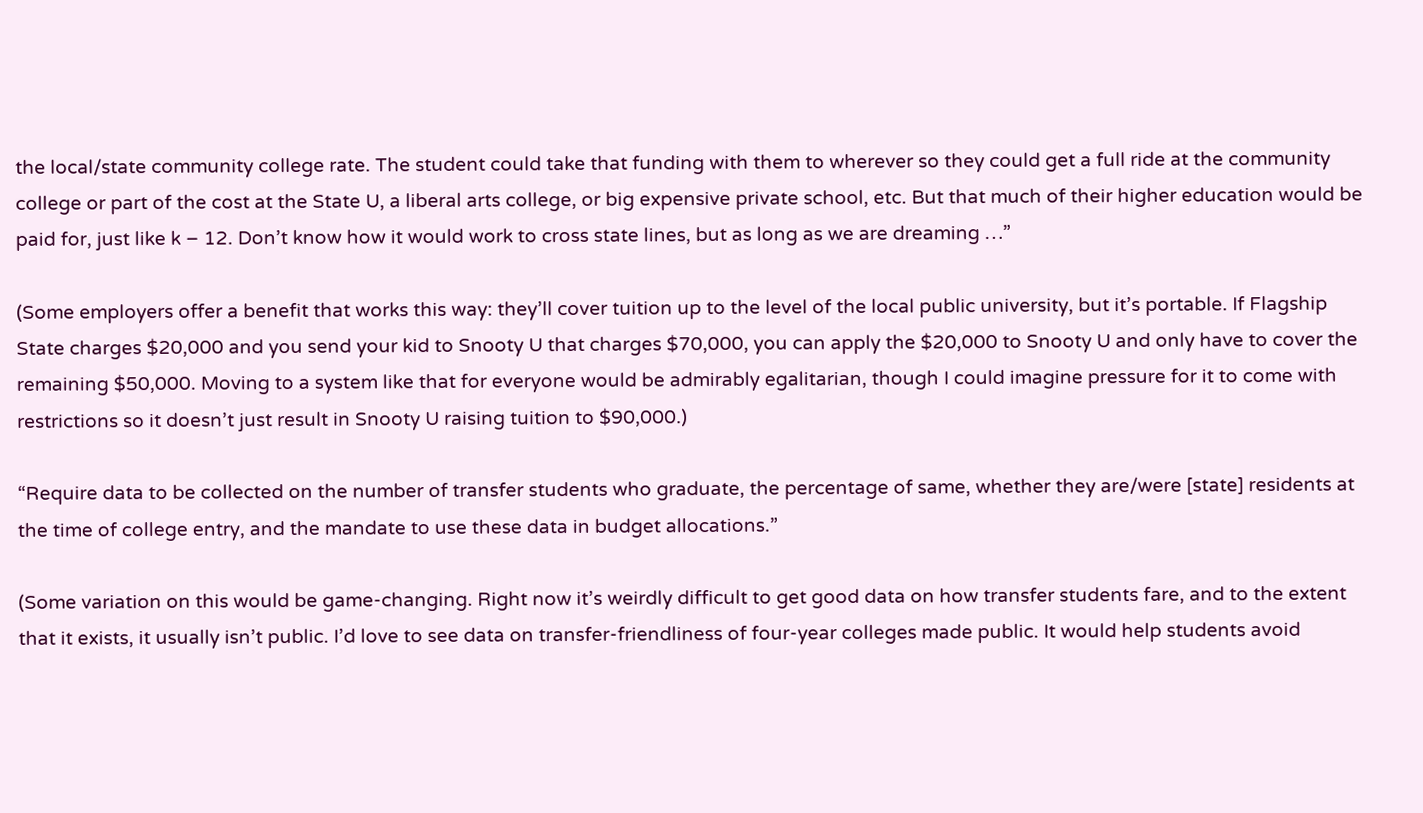the local/state community college rate. The student could take that funding with them to wherever so they could get a full ride at the community college or part of the cost at the State U, a liberal arts college, or big expensive private school, etc. But that much of their higher education would be paid for, just like k – 12. Don’t know how it would work to cross state lines, but as long as we are dreaming …”

(Some employers offer a benefit that works this way: they’ll cover tuition up to the level of the local public university, but it’s portable. If Flagship State charges $20,000 and you send your kid to Snooty U that charges $70,000, you can apply the $20,000 to Snooty U and only have to cover the remaining $50,000. Moving to a system like that for everyone would be admirably egalitarian, though I could imagine pressure for it to come with restrictions so it doesn’t just result in Snooty U raising tuition to $90,000.)

“Require data to be collected on the number of transfer students who graduate, the percentage of same, whether they are/were [state] residents at the time of college entry, and the mandate to use these data in budget allocations.”

(Some variation on this would be game-changing. Right now it’s weirdly difficult to get good data on how transfer students fare, and to the extent that it exists, it usually isn’t public. I’d love to see data on transfer-friendliness of four-year colleges made public. It would help students avoid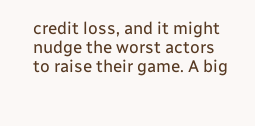credit loss, and it might nudge the worst actors to raise their game. A big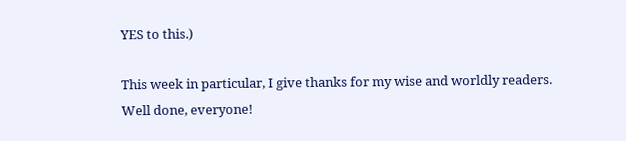YES to this.)

This week in particular, I give thanks for my wise and worldly readers. Well done, everyone!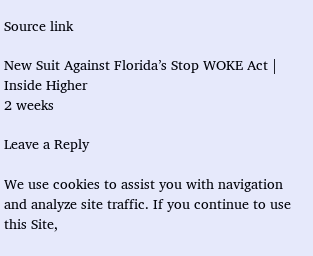Source link

New Suit Against Florida’s Stop WOKE Act | Inside Higher
2 weeks

Leave a Reply

We use cookies to assist you with navigation and analyze site traffic. If you continue to use this Site,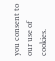you consent to our use of cookies.